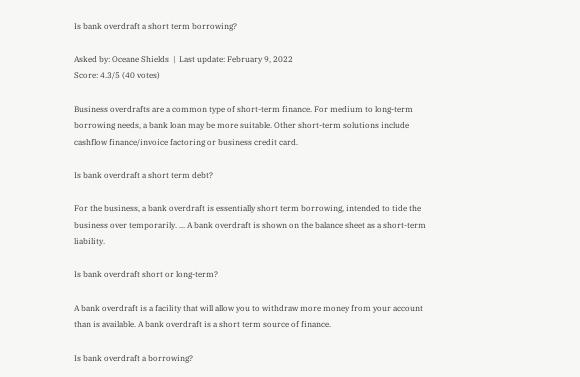Is bank overdraft a short term borrowing?

Asked by: Oceane Shields  |  Last update: February 9, 2022
Score: 4.3/5 (40 votes)

Business overdrafts are a common type of short-term finance. For medium to long-term borrowing needs, a bank loan may be more suitable. Other short-term solutions include cashflow finance/invoice factoring or business credit card.

Is bank overdraft a short term debt?

For the business, a bank overdraft is essentially short term borrowing, intended to tide the business over temporarily. ... A bank overdraft is shown on the balance sheet as a short-term liability.

Is bank overdraft short or long-term?

A bank overdraft is a facility that will allow you to withdraw more money from your account than is available. A bank overdraft is a short term source of finance.

Is bank overdraft a borrowing?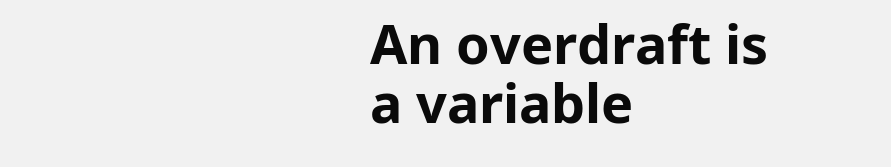An overdraft is a variable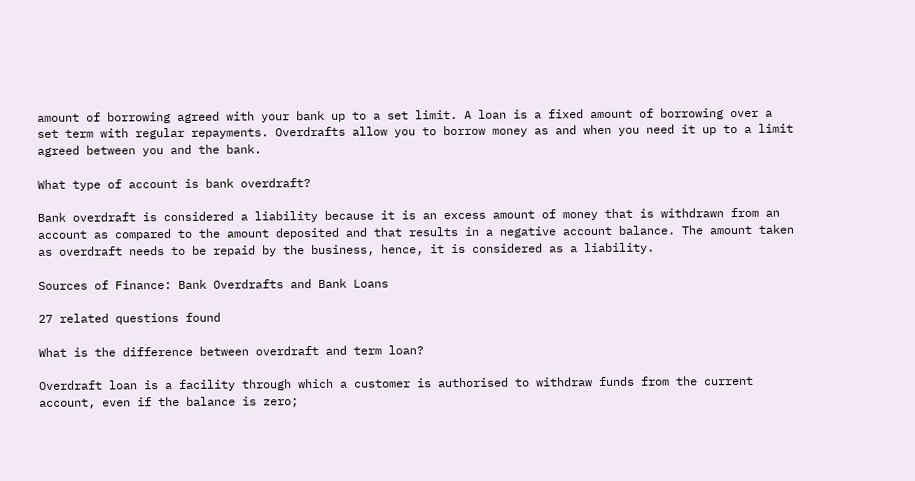amount of borrowing agreed with your bank up to a set limit. A loan is a fixed amount of borrowing over a set term with regular repayments. Overdrafts allow you to borrow money as and when you need it up to a limit agreed between you and the bank.

What type of account is bank overdraft?

Bank overdraft is considered a liability because it is an excess amount of money that is withdrawn from an account as compared to the amount deposited and that results in a negative account balance. The amount taken as overdraft needs to be repaid by the business, hence, it is considered as a liability.

Sources of Finance: Bank Overdrafts and Bank Loans

27 related questions found

What is the difference between overdraft and term loan?

Overdraft loan is a facility through which a customer is authorised to withdraw funds from the current account, even if the balance is zero;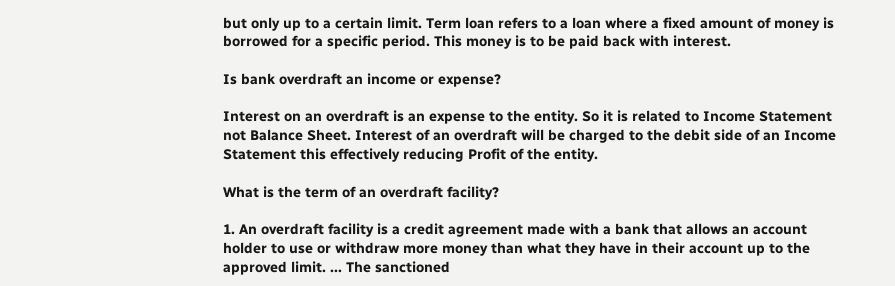but only up to a certain limit. Term loan refers to a loan where a fixed amount of money is borrowed for a specific period. This money is to be paid back with interest.

Is bank overdraft an income or expense?

Interest on an overdraft is an expense to the entity. So it is related to Income Statement not Balance Sheet. Interest of an overdraft will be charged to the debit side of an Income Statement this effectively reducing Profit of the entity.

What is the term of an overdraft facility?

1. An overdraft facility is a credit agreement made with a bank that allows an account holder to use or withdraw more money than what they have in their account up to the approved limit. ... The sanctioned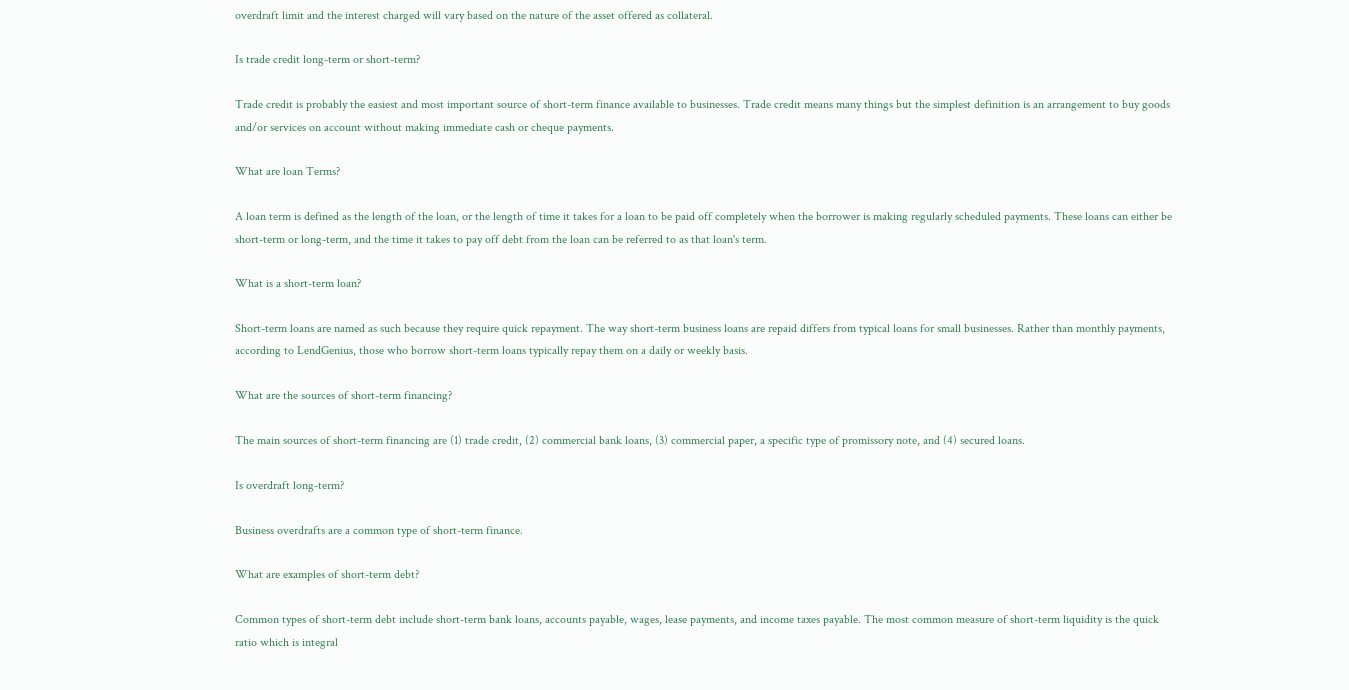overdraft limit and the interest charged will vary based on the nature of the asset offered as collateral.

Is trade credit long-term or short-term?

Trade credit is probably the easiest and most important source of short-term finance available to businesses. Trade credit means many things but the simplest definition is an arrangement to buy goods and/or services on account without making immediate cash or cheque payments.

What are loan Terms?

A loan term is defined as the length of the loan, or the length of time it takes for a loan to be paid off completely when the borrower is making regularly scheduled payments. These loans can either be short-term or long-term, and the time it takes to pay off debt from the loan can be referred to as that loan's term.

What is a short-term loan?

Short-term loans are named as such because they require quick repayment. The way short-term business loans are repaid differs from typical loans for small businesses. Rather than monthly payments, according to LendGenius, those who borrow short-term loans typically repay them on a daily or weekly basis.

What are the sources of short-term financing?

The main sources of short-term financing are (1) trade credit, (2) commercial bank loans, (3) commercial paper, a specific type of promissory note, and (4) secured loans.

Is overdraft long-term?

Business overdrafts are a common type of short-term finance.

What are examples of short-term debt?

Common types of short-term debt include short-term bank loans, accounts payable, wages, lease payments, and income taxes payable. The most common measure of short-term liquidity is the quick ratio which is integral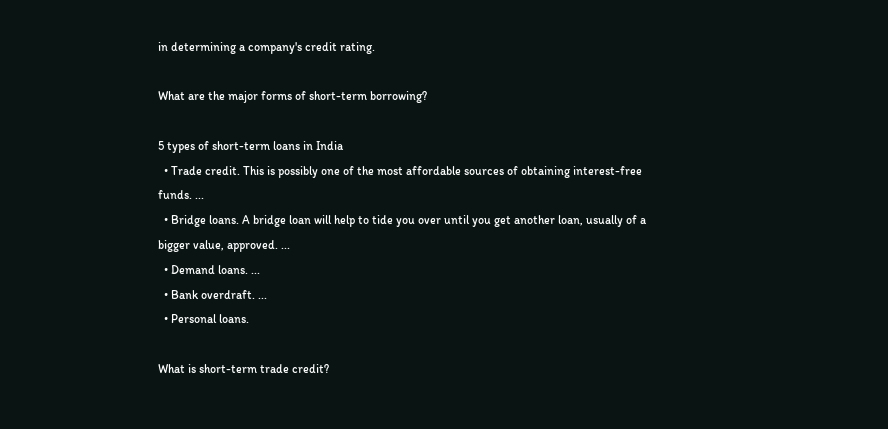in determining a company's credit rating.

What are the major forms of short-term borrowing?

5 types of short-term loans in India
  • Trade credit. This is possibly one of the most affordable sources of obtaining interest-free funds. ...
  • Bridge loans. A bridge loan will help to tide you over until you get another loan, usually of a bigger value, approved. ...
  • Demand loans. ...
  • Bank overdraft. ...
  • Personal loans.

What is short-term trade credit?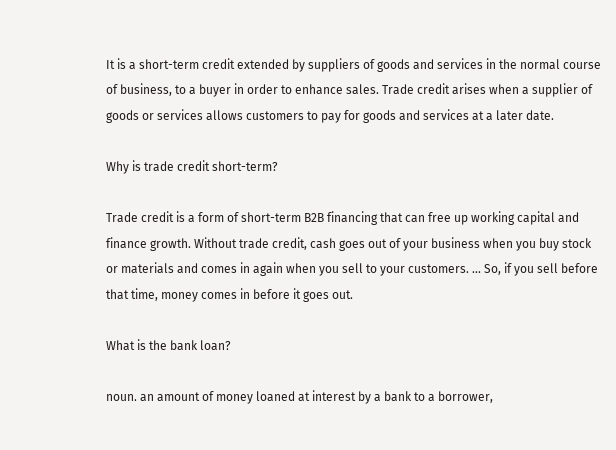It is a short-term credit extended by suppliers of goods and services in the normal course of business, to a buyer in order to enhance sales. Trade credit arises when a supplier of goods or services allows customers to pay for goods and services at a later date.

Why is trade credit short-term?

Trade credit is a form of short-term B2B financing that can free up working capital and finance growth. Without trade credit, cash goes out of your business when you buy stock or materials and comes in again when you sell to your customers. ... So, if you sell before that time, money comes in before it goes out.

What is the bank loan?

noun. an amount of money loaned at interest by a bank to a borrower,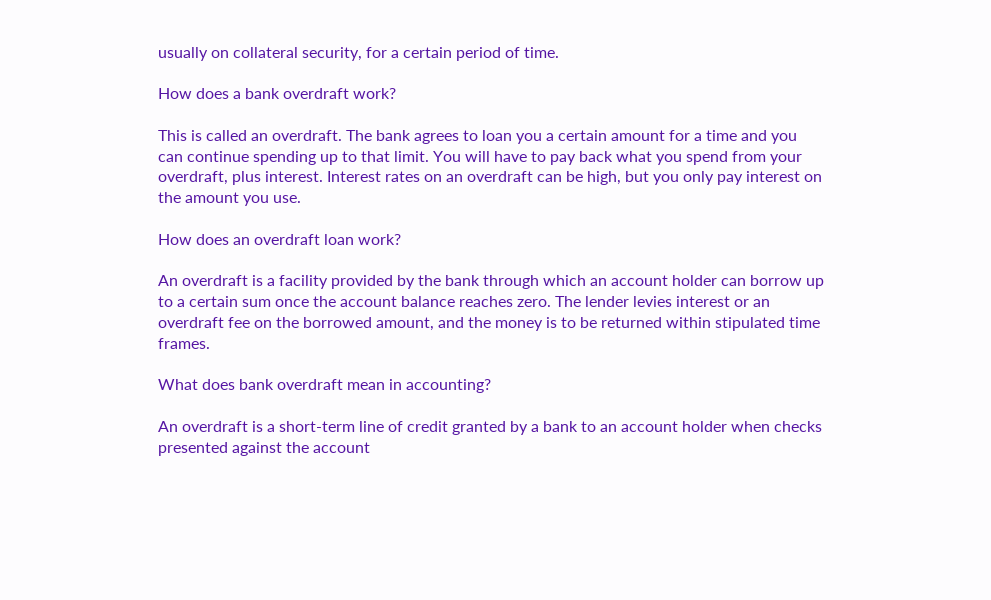usually on collateral security, for a certain period of time.

How does a bank overdraft work?

This is called an overdraft. The bank agrees to loan you a certain amount for a time and you can continue spending up to that limit. You will have to pay back what you spend from your overdraft, plus interest. Interest rates on an overdraft can be high, but you only pay interest on the amount you use.

How does an overdraft loan work?

An overdraft is a facility provided by the bank through which an account holder can borrow up to a certain sum once the account balance reaches zero. The lender levies interest or an overdraft fee on the borrowed amount, and the money is to be returned within stipulated time frames.

What does bank overdraft mean in accounting?

An overdraft is a short-term line of credit granted by a bank to an account holder when checks presented against the account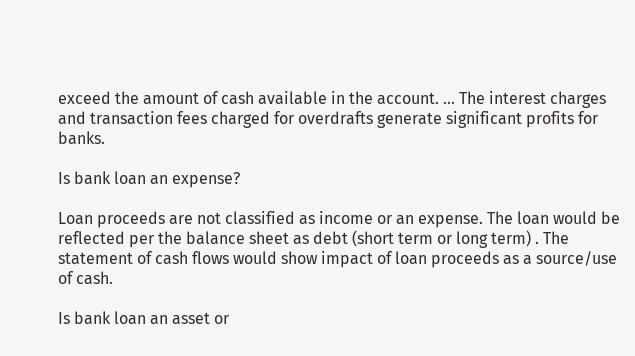exceed the amount of cash available in the account. ... The interest charges and transaction fees charged for overdrafts generate significant profits for banks.

Is bank loan an expense?

Loan proceeds are not classified as income or an expense. The loan would be reflected per the balance sheet as debt (short term or long term) . The statement of cash flows would show impact of loan proceeds as a source/use of cash.

Is bank loan an asset or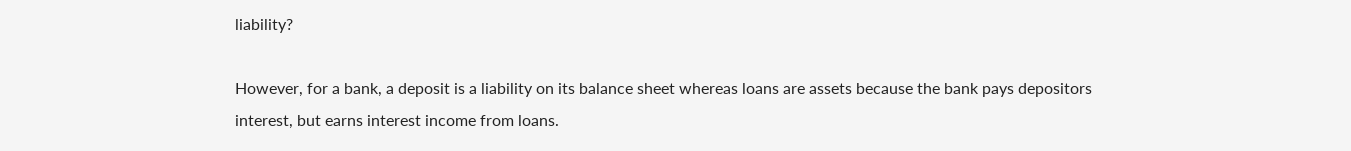liability?

However, for a bank, a deposit is a liability on its balance sheet whereas loans are assets because the bank pays depositors interest, but earns interest income from loans.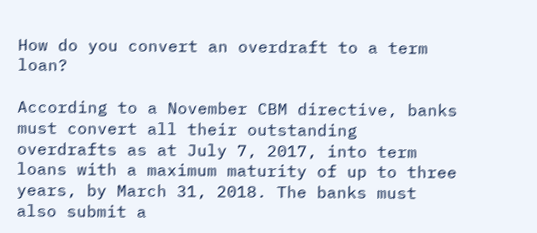How do you convert an overdraft to a term loan?

According to a November CBM directive, banks must convert all their outstanding overdrafts as at July 7, 2017, into term loans with a maximum maturity of up to three years, by March 31, 2018. The banks must also submit a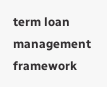term loan management framework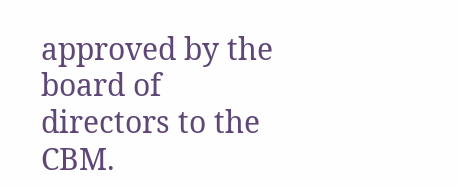approved by the board of directors to the CBM.